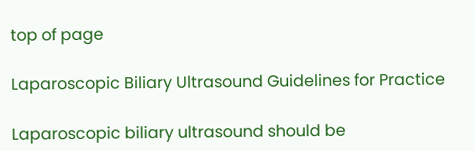top of page

Laparoscopic Biliary Ultrasound Guidelines for Practice

Laparoscopic biliary ultrasound should be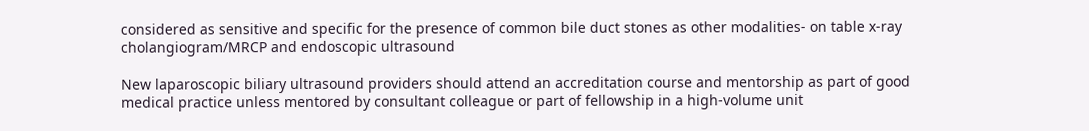considered as sensitive and specific for the presence of common bile duct stones as other modalities- on table x-ray cholangiogram/MRCP and endoscopic ultrasound

New laparoscopic biliary ultrasound providers should attend an accreditation course and mentorship as part of good medical practice unless mentored by consultant colleague or part of fellowship in a high-volume unit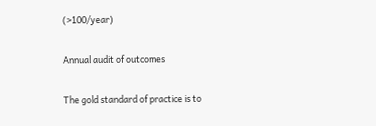(>100/year)

Annual audit of outcomes

The gold standard of practice is to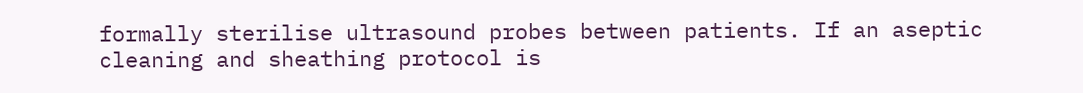formally sterilise ultrasound probes between patients. If an aseptic cleaning and sheathing protocol is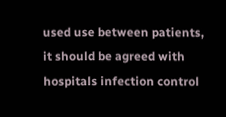used use between patients, it should be agreed with hospitals infection control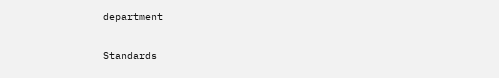department


Standards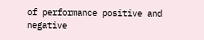of performance positive and negative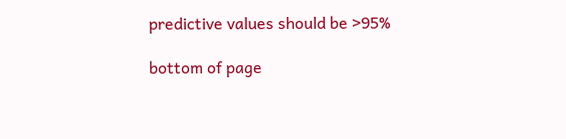predictive values should be >95%

bottom of page